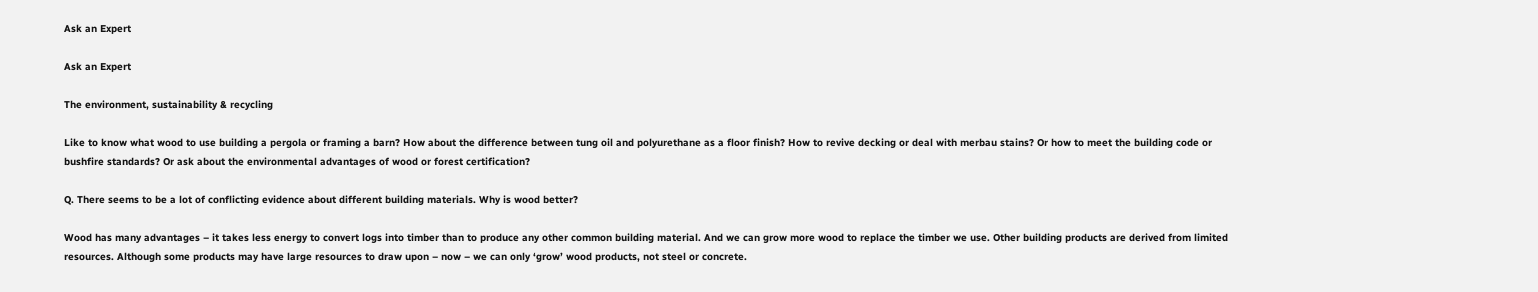Ask an Expert

Ask an Expert

The environment, sustainability & recycling

Like to know what wood to use building a pergola or framing a barn? How about the difference between tung oil and polyurethane as a floor finish? How to revive decking or deal with merbau stains? Or how to meet the building code or bushfire standards? Or ask about the environmental advantages of wood or forest certification?

Q. There seems to be a lot of conflicting evidence about different building materials. Why is wood better?

Wood has many advantages – it takes less energy to convert logs into timber than to produce any other common building material. And we can grow more wood to replace the timber we use. Other building products are derived from limited resources. Although some products may have large resources to draw upon – now – we can only ‘grow’ wood products, not steel or concrete.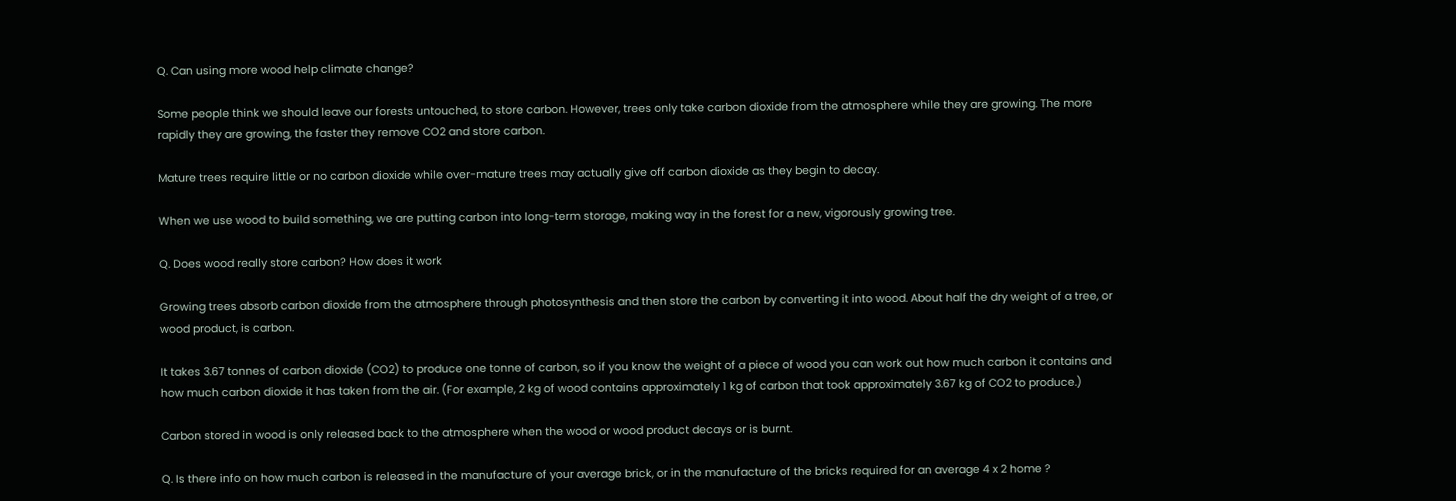Q. Can using more wood help climate change?

Some people think we should leave our forests untouched, to store carbon. However, trees only take carbon dioxide from the atmosphere while they are growing. The more rapidly they are growing, the faster they remove CO2 and store carbon.

Mature trees require little or no carbon dioxide while over-mature trees may actually give off carbon dioxide as they begin to decay.

When we use wood to build something, we are putting carbon into long-term storage, making way in the forest for a new, vigorously growing tree.

Q. Does wood really store carbon? How does it work

Growing trees absorb carbon dioxide from the atmosphere through photosynthesis and then store the carbon by converting it into wood. About half the dry weight of a tree, or wood product, is carbon.

It takes 3.67 tonnes of carbon dioxide (CO2) to produce one tonne of carbon, so if you know the weight of a piece of wood you can work out how much carbon it contains and how much carbon dioxide it has taken from the air. (For example, 2 kg of wood contains approximately 1 kg of carbon that took approximately 3.67 kg of CO2 to produce.)

Carbon stored in wood is only released back to the atmosphere when the wood or wood product decays or is burnt.

Q. Is there info on how much carbon is released in the manufacture of your average brick, or in the manufacture of the bricks required for an average 4 x 2 home ?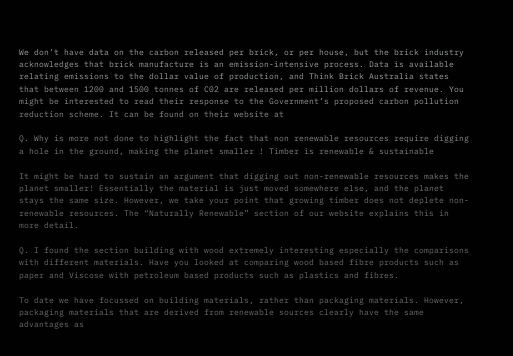We don’t have data on the carbon released per brick, or per house, but the brick industry acknowledges that brick manufacture is an emission-intensive process. Data is available relating emissions to the dollar value of production, and Think Brick Australia states that between 1200 and 1500 tonnes of C02 are released per million dollars of revenue. You might be interested to read their response to the Government’s proposed carbon pollution reduction scheme. It can be found on their website at

Q. Why is more not done to highlight the fact that non renewable resources require digging a hole in the ground, making the planet smaller ! Timber is renewable & sustainable

It might be hard to sustain an argument that digging out non-renewable resources makes the planet smaller! Essentially the material is just moved somewhere else, and the planet stays the same size. However, we take your point that growing timber does not deplete non-renewable resources. The “Naturally Renewable” section of our website explains this in more detail.

Q. I found the section building with wood extremely interesting especially the comparisons with different materials. Have you looked at comparing wood based fibre products such as paper and Viscose with petroleum based products such as plastics and fibres.

To date we have focussed on building materials, rather than packaging materials. However, packaging materials that are derived from renewable sources clearly have the same advantages as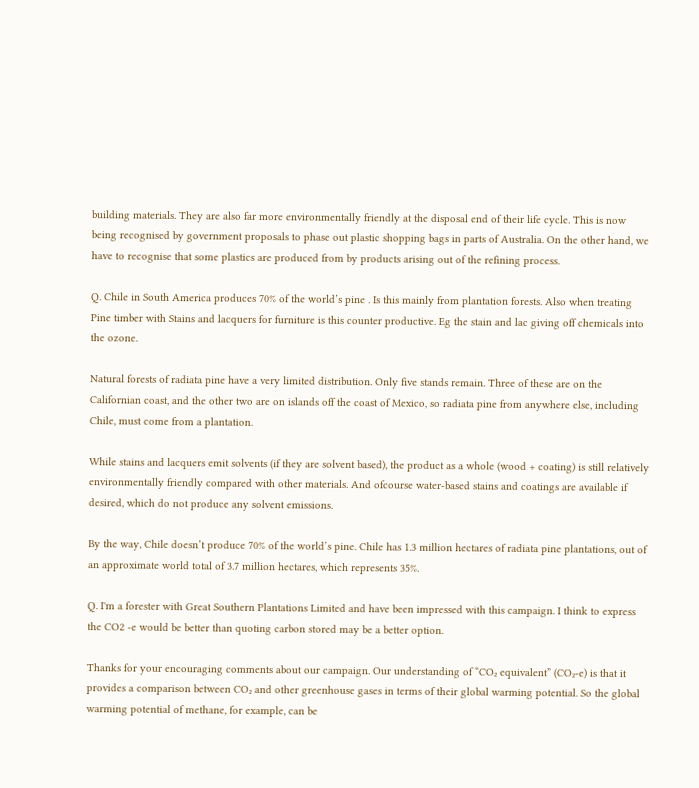building materials. They are also far more environmentally friendly at the disposal end of their life cycle. This is now being recognised by government proposals to phase out plastic shopping bags in parts of Australia. On the other hand, we have to recognise that some plastics are produced from by products arising out of the refining process.

Q. Chile in South America produces 70% of the world’s pine . Is this mainly from plantation forests. Also when treating Pine timber with Stains and lacquers for furniture is this counter productive. Eg the stain and lac giving off chemicals into the ozone.

Natural forests of radiata pine have a very limited distribution. Only five stands remain. Three of these are on the Californian coast, and the other two are on islands off the coast of Mexico, so radiata pine from anywhere else, including Chile, must come from a plantation.

While stains and lacquers emit solvents (if they are solvent based), the product as a whole (wood + coating) is still relatively environmentally friendly compared with other materials. And ofcourse water-based stains and coatings are available if desired, which do not produce any solvent emissions.

By the way, Chile doesn’t produce 70% of the world’s pine. Chile has 1.3 million hectares of radiata pine plantations, out of an approximate world total of 3.7 million hectares, which represents 35%.

Q. I'm a forester with Great Southern Plantations Limited and have been impressed with this campaign. I think to express the CO2 -e would be better than quoting carbon stored may be a better option.

Thanks for your encouraging comments about our campaign. Our understanding of “CO₂ equivalent” (CO₂-e) is that it provides a comparison between CO₂ and other greenhouse gases in terms of their global warming potential. So the global warming potential of methane, for example, can be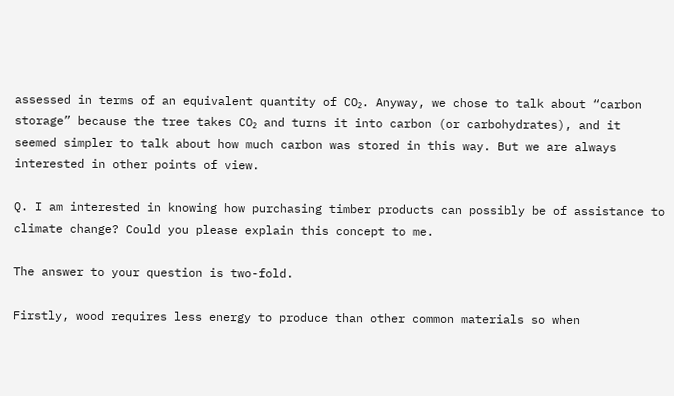assessed in terms of an equivalent quantity of CO₂. Anyway, we chose to talk about “carbon storage” because the tree takes CO₂ and turns it into carbon (or carbohydrates), and it seemed simpler to talk about how much carbon was stored in this way. But we are always interested in other points of view.

Q. I am interested in knowing how purchasing timber products can possibly be of assistance to climate change? Could you please explain this concept to me.

The answer to your question is two-fold.

Firstly, wood requires less energy to produce than other common materials so when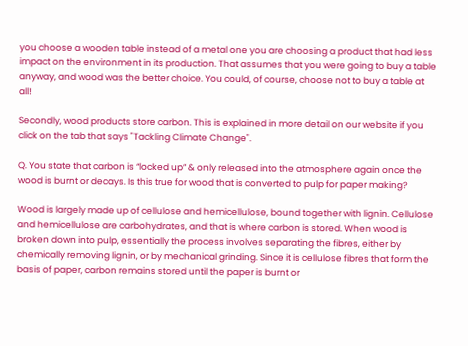you choose a wooden table instead of a metal one you are choosing a product that had less impact on the environment in its production. That assumes that you were going to buy a table anyway, and wood was the better choice. You could, of course, choose not to buy a table at all!

Secondly, wood products store carbon. This is explained in more detail on our website if you click on the tab that says "Tackling Climate Change".

Q. You state that carbon is “locked up” & only released into the atmosphere again once the wood is burnt or decays. Is this true for wood that is converted to pulp for paper making?

Wood is largely made up of cellulose and hemicellulose, bound together with lignin. Cellulose and hemicellulose are carbohydrates, and that is where carbon is stored. When wood is broken down into pulp, essentially the process involves separating the fibres, either by chemically removing lignin, or by mechanical grinding. Since it is cellulose fibres that form the basis of paper, carbon remains stored until the paper is burnt or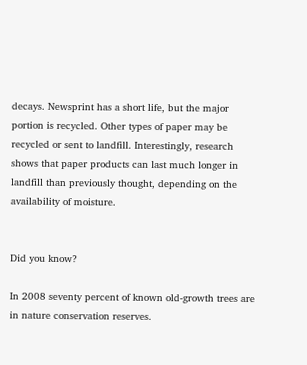decays. Newsprint has a short life, but the major portion is recycled. Other types of paper may be recycled or sent to landfill. Interestingly, research shows that paper products can last much longer in landfill than previously thought, depending on the availability of moisture.


Did you know?

In 2008 seventy percent of known old-growth trees are in nature conservation reserves.